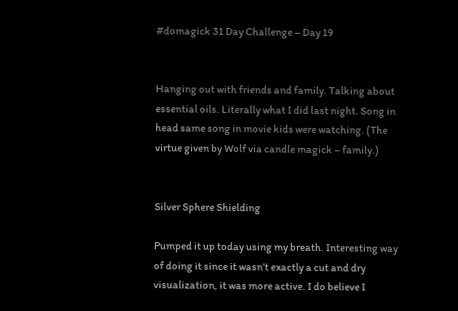#domagick 31 Day Challenge – Day 19


Hanging out with friends and family. Talking about essential oils. Literally what I did last night. Song in head same song in movie kids were watching. (The virtue given by Wolf via candle magick – family.)


Silver Sphere Shielding

Pumped it up today using my breath. Interesting way of doing it since it wasn’t exactly a cut and dry visualization, it was more active. I do believe I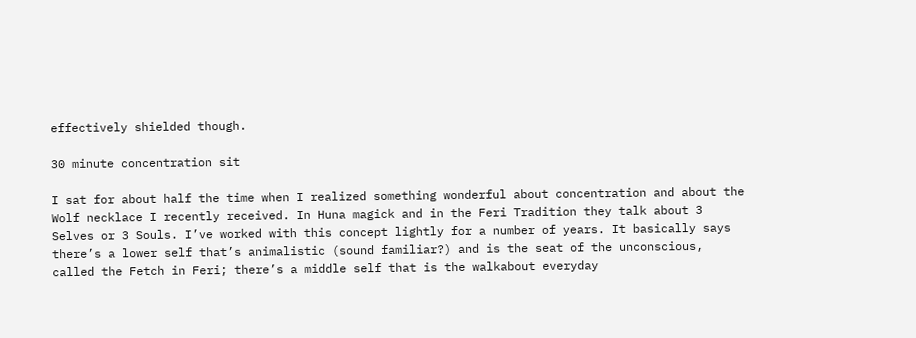effectively shielded though.

30 minute concentration sit

I sat for about half the time when I realized something wonderful about concentration and about the Wolf necklace I recently received. In Huna magick and in the Feri Tradition they talk about 3 Selves or 3 Souls. I’ve worked with this concept lightly for a number of years. It basically says there’s a lower self that’s animalistic (sound familiar?) and is the seat of the unconscious, called the Fetch in Feri; there’s a middle self that is the walkabout everyday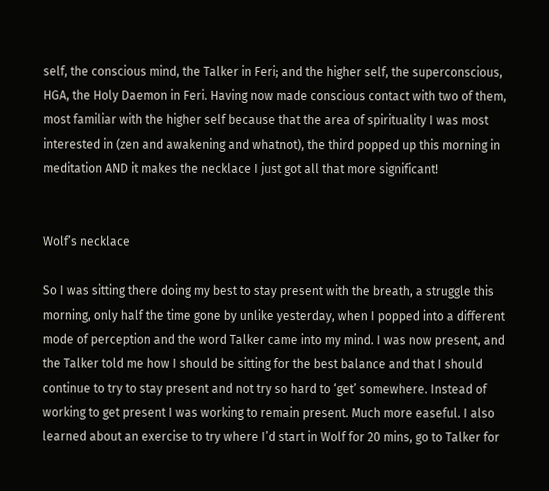self, the conscious mind, the Talker in Feri; and the higher self, the superconscious, HGA, the Holy Daemon in Feri. Having now made conscious contact with two of them, most familiar with the higher self because that the area of spirituality I was most interested in (zen and awakening and whatnot), the third popped up this morning in meditation AND it makes the necklace I just got all that more significant!


Wolf’s necklace

So I was sitting there doing my best to stay present with the breath, a struggle this morning, only half the time gone by unlike yesterday, when I popped into a different mode of perception and the word Talker came into my mind. I was now present, and the Talker told me how I should be sitting for the best balance and that I should continue to try to stay present and not try so hard to ‘get’ somewhere. Instead of working to get present I was working to remain present. Much more easeful. I also learned about an exercise to try where I’d start in Wolf for 20 mins, go to Talker for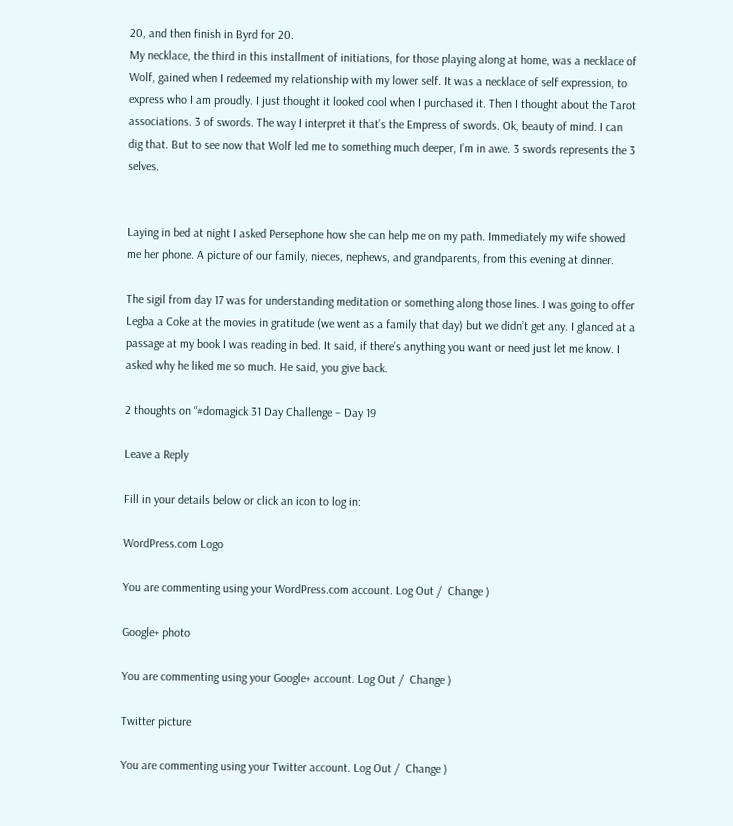20, and then finish in Byrd for 20.
My necklace, the third in this installment of initiations, for those playing along at home, was a necklace of Wolf, gained when I redeemed my relationship with my lower self. It was a necklace of self expression, to express who I am proudly. I just thought it looked cool when I purchased it. Then I thought about the Tarot associations. 3 of swords. The way I interpret it that’s the Empress of swords. Ok, beauty of mind. I can dig that. But to see now that Wolf led me to something much deeper, I’m in awe. 3 swords represents the 3 selves.


Laying in bed at night I asked Persephone how she can help me on my path. Immediately my wife showed me her phone. A picture of our family, nieces, nephews, and grandparents, from this evening at dinner.

The sigil from day 17 was for understanding meditation or something along those lines. I was going to offer Legba a Coke at the movies in gratitude (we went as a family that day) but we didn’t get any. I glanced at a passage at my book I was reading in bed. It said, if there’s anything you want or need just let me know. I asked why he liked me so much. He said, you give back.

2 thoughts on “#domagick 31 Day Challenge – Day 19

Leave a Reply

Fill in your details below or click an icon to log in:

WordPress.com Logo

You are commenting using your WordPress.com account. Log Out /  Change )

Google+ photo

You are commenting using your Google+ account. Log Out /  Change )

Twitter picture

You are commenting using your Twitter account. Log Out /  Change )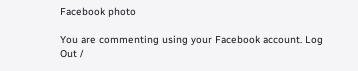Facebook photo

You are commenting using your Facebook account. Log Out /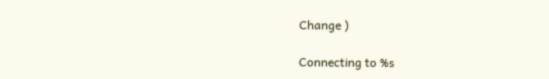Change )

Connecting to %s